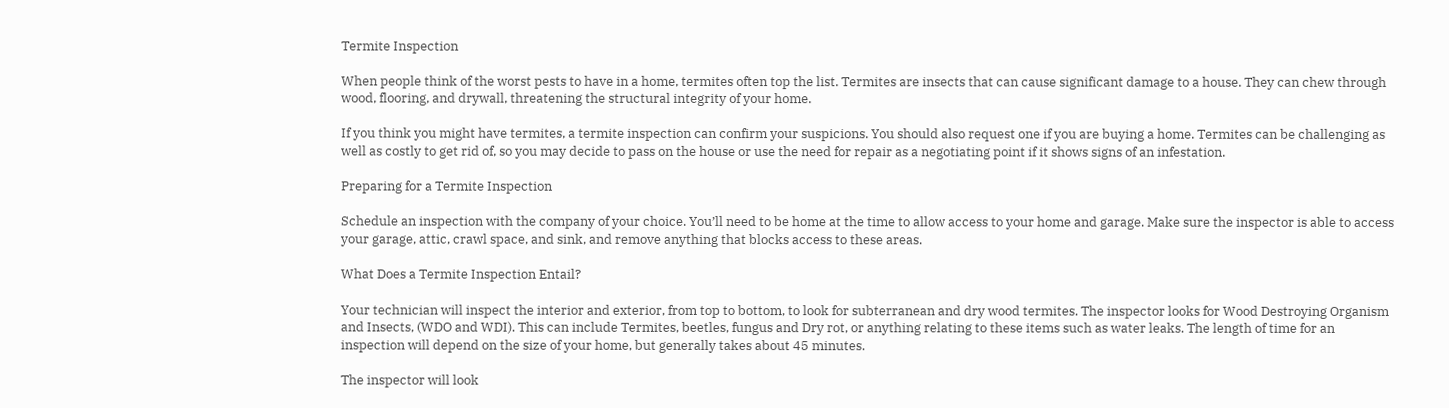Termite Inspection

When people think of the worst pests to have in a home, termites often top the list. Termites are insects that can cause significant damage to a house. They can chew through wood, flooring, and drywall, threatening the structural integrity of your home.

If you think you might have termites, a termite inspection can confirm your suspicions. You should also request one if you are buying a home. Termites can be challenging as well as costly to get rid of, so you may decide to pass on the house or use the need for repair as a negotiating point if it shows signs of an infestation.

Preparing for a Termite Inspection

Schedule an inspection with the company of your choice. You’ll need to be home at the time to allow access to your home and garage. Make sure the inspector is able to access your garage, attic, crawl space, and sink, and remove anything that blocks access to these areas.

What Does a Termite Inspection Entail?

Your technician will inspect the interior and exterior, from top to bottom, to look for subterranean and dry wood termites. The inspector looks for Wood Destroying Organism and Insects, (WDO and WDI). This can include Termites, beetles, fungus and Dry rot, or anything relating to these items such as water leaks. The length of time for an inspection will depend on the size of your home, but generally takes about 45 minutes.

The inspector will look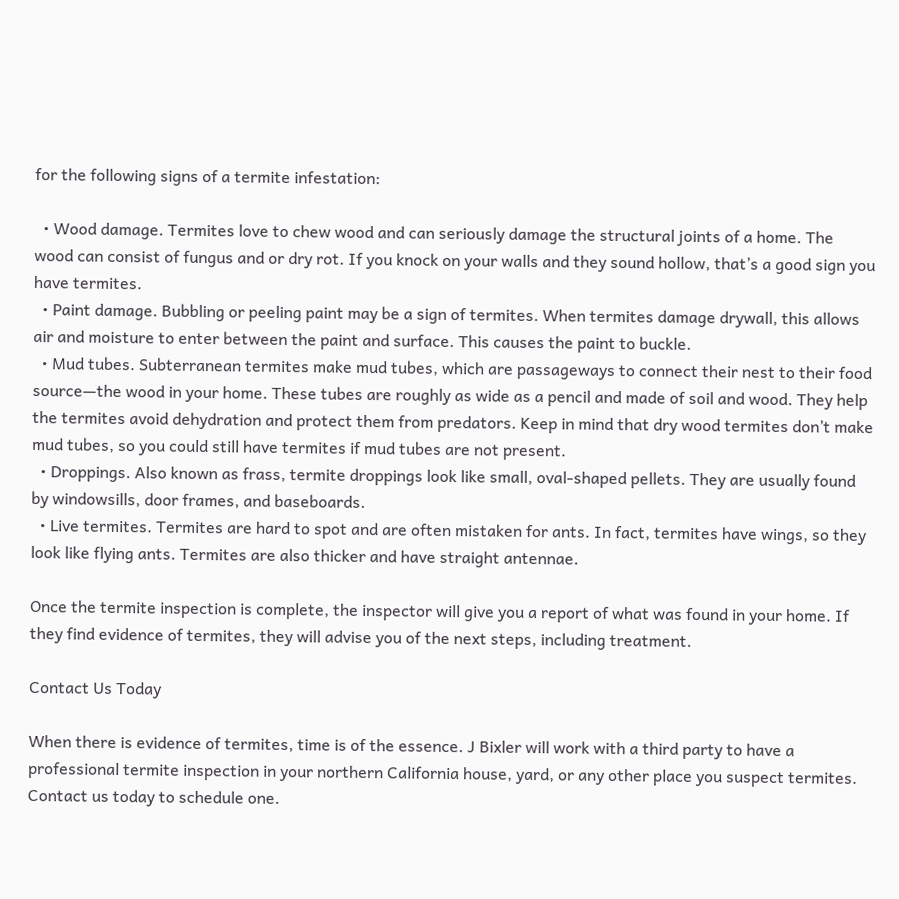for the following signs of a termite infestation:

  • Wood damage. Termites love to chew wood and can seriously damage the structural joints of a home. The wood can consist of fungus and or dry rot. If you knock on your walls and they sound hollow, that’s a good sign you have termites.
  • Paint damage. Bubbling or peeling paint may be a sign of termites. When termites damage drywall, this allows air and moisture to enter between the paint and surface. This causes the paint to buckle.
  • Mud tubes. Subterranean termites make mud tubes, which are passageways to connect their nest to their food source—the wood in your home. These tubes are roughly as wide as a pencil and made of soil and wood. They help the termites avoid dehydration and protect them from predators. Keep in mind that dry wood termites don’t make mud tubes, so you could still have termites if mud tubes are not present.
  • Droppings. Also known as frass, termite droppings look like small, oval-shaped pellets. They are usually found by windowsills, door frames, and baseboards.
  • Live termites. Termites are hard to spot and are often mistaken for ants. In fact, termites have wings, so they look like flying ants. Termites are also thicker and have straight antennae.

Once the termite inspection is complete, the inspector will give you a report of what was found in your home. If they find evidence of termites, they will advise you of the next steps, including treatment.

Contact Us Today

When there is evidence of termites, time is of the essence. J Bixler will work with a third party to have a professional termite inspection in your northern California house, yard, or any other place you suspect termites. Contact us today to schedule one.